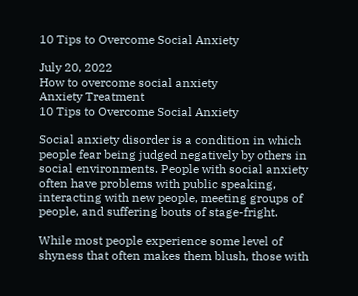10 Tips to Overcome Social Anxiety

July 20, 2022
How to overcome social anxiety
Anxiety Treatment
10 Tips to Overcome Social Anxiety

Social anxiety disorder is a condition in which people fear being judged negatively by others in social environments. People with social anxiety often have problems with public speaking, interacting with new people, meeting groups of people, and suffering bouts of stage-fright.

While most people experience some level of shyness that often makes them blush, those with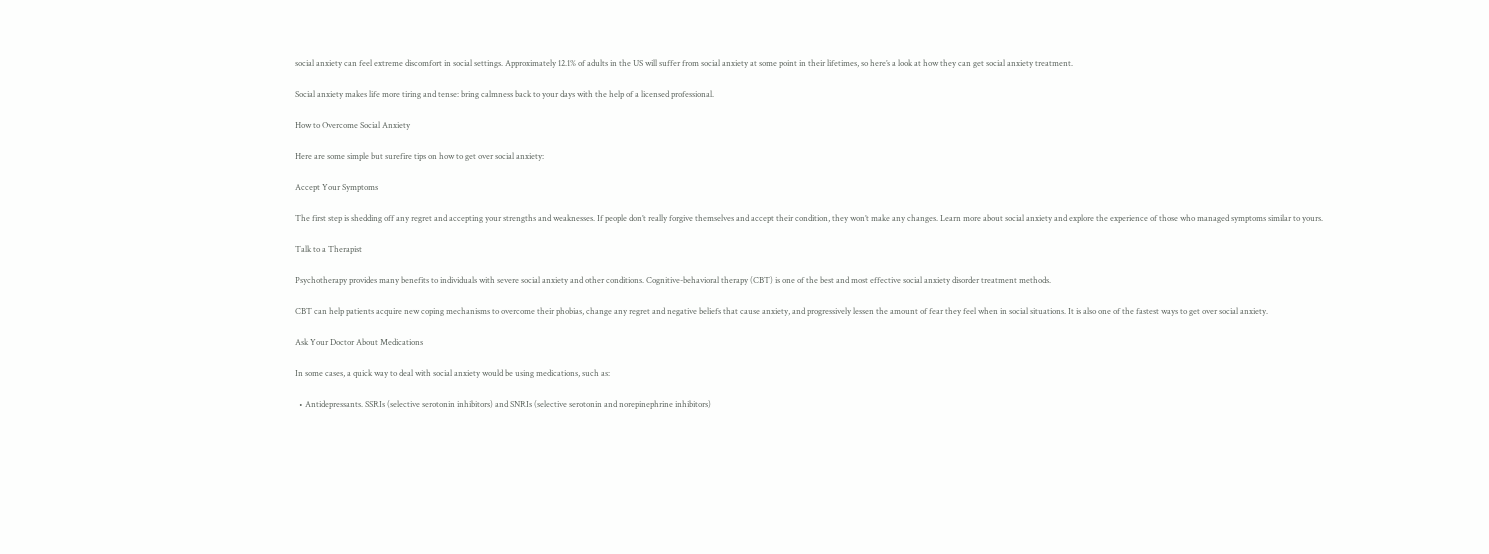social anxiety can feel extreme discomfort in social settings. Approximately 12.1% of adults in the US will suffer from social anxiety at some point in their lifetimes, so here’s a look at how they can get social anxiety treatment.

Social anxiety makes life more tiring and tense: bring calmness back to your days with the help of a licensed professional.

How to Overcome Social Anxiety

Here are some simple but surefire tips on how to get over social anxiety:

Accept Your Symptoms

The first step is shedding off any regret and accepting your strengths and weaknesses. If people don’t really forgive themselves and accept their condition, they won’t make any changes. Learn more about social anxiety and explore the experience of those who managed symptoms similar to yours.

Talk to a Therapist

Psychotherapy provides many benefits to individuals with severe social anxiety and other conditions. Cognitive-behavioral therapy (CBT) is one of the best and most effective social anxiety disorder treatment methods.

CBT can help patients acquire new coping mechanisms to overcome their phobias, change any regret and negative beliefs that cause anxiety, and progressively lessen the amount of fear they feel when in social situations. It is also one of the fastest ways to get over social anxiety.

Ask Your Doctor About Medications

In some cases, a quick way to deal with social anxiety would be using medications, such as:

  • Antidepressants. SSRIs (selective serotonin inhibitors) and SNRIs (selective serotonin and norepinephrine inhibitors)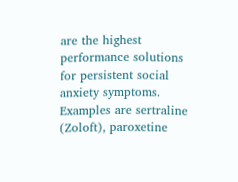are the highest performance solutions for persistent social anxiety symptoms. Examples are sertraline (Zoloft), paroxetine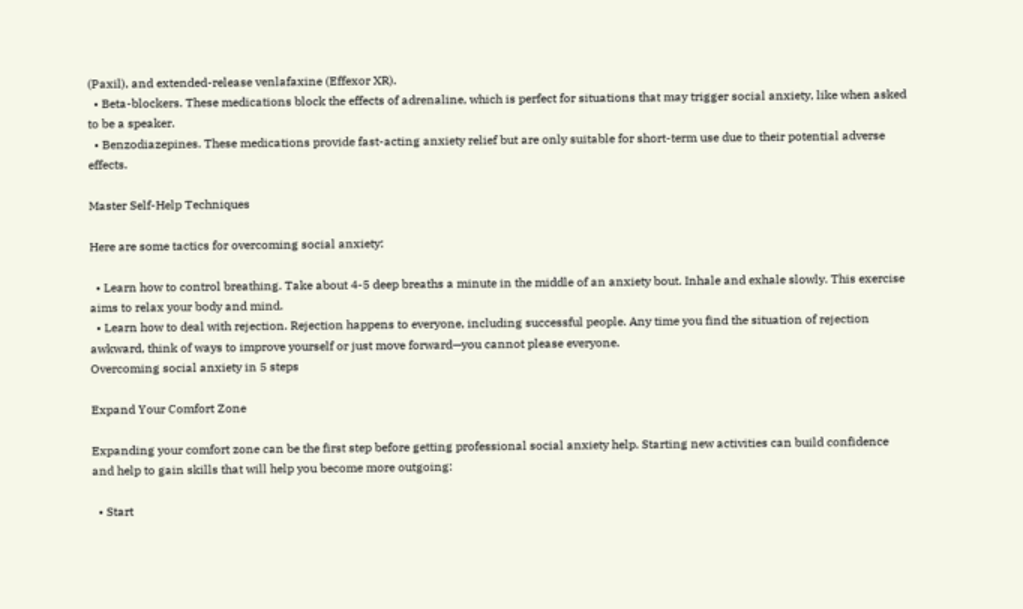(Paxil), and extended-release venlafaxine (Effexor XR).
  • Beta-blockers. These medications block the effects of adrenaline, which is perfect for situations that may trigger social anxiety, like when asked to be a speaker.
  • Benzodiazepines. These medications provide fast-acting anxiety relief but are only suitable for short-term use due to their potential adverse effects.

Master Self-Help Techniques

Here are some tactics for overcoming social anxiety:

  • Learn how to control breathing. Take about 4-5 deep breaths a minute in the middle of an anxiety bout. Inhale and exhale slowly. This exercise aims to relax your body and mind.
  • Learn how to deal with rejection. Rejection happens to everyone, including successful people. Any time you find the situation of rejection awkward, think of ways to improve yourself or just move forward—you cannot please everyone.
Overcoming social anxiety in 5 steps

Expand Your Comfort Zone

Expanding your comfort zone can be the first step before getting professional social anxiety help. Starting new activities can build confidence and help to gain skills that will help you become more outgoing:

  • Start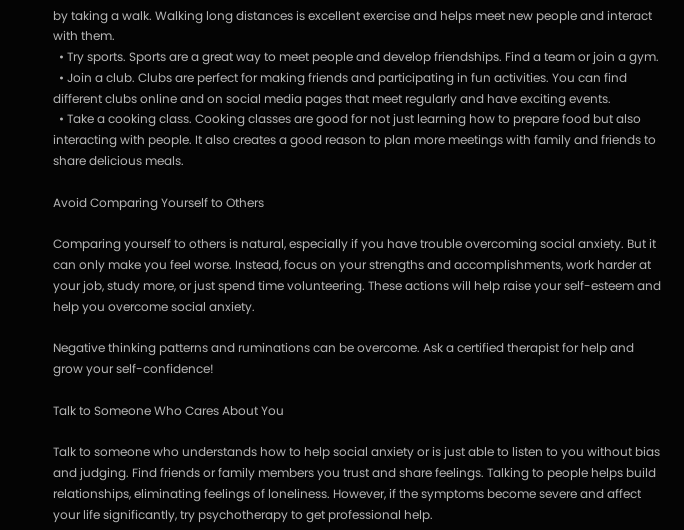by taking a walk. Walking long distances is excellent exercise and helps meet new people and interact with them.
  • Try sports. Sports are a great way to meet people and develop friendships. Find a team or join a gym.
  • Join a club. Clubs are perfect for making friends and participating in fun activities. You can find different clubs online and on social media pages that meet regularly and have exciting events.
  • Take a cooking class. Cooking classes are good for not just learning how to prepare food but also interacting with people. It also creates a good reason to plan more meetings with family and friends to share delicious meals.

Avoid Comparing Yourself to Others

Comparing yourself to others is natural, especially if you have trouble overcoming social anxiety. But it can only make you feel worse. Instead, focus on your strengths and accomplishments, work harder at your job, study more, or just spend time volunteering. These actions will help raise your self-esteem and help you overcome social anxiety.

Negative thinking patterns and ruminations can be overcome. Ask a certified therapist for help and grow your self-confidence!

Talk to Someone Who Cares About You

Talk to someone who understands how to help social anxiety or is just able to listen to you without bias and judging. Find friends or family members you trust and share feelings. Talking to people helps build relationships, eliminating feelings of loneliness. However, if the symptoms become severe and affect your life significantly, try psychotherapy to get professional help.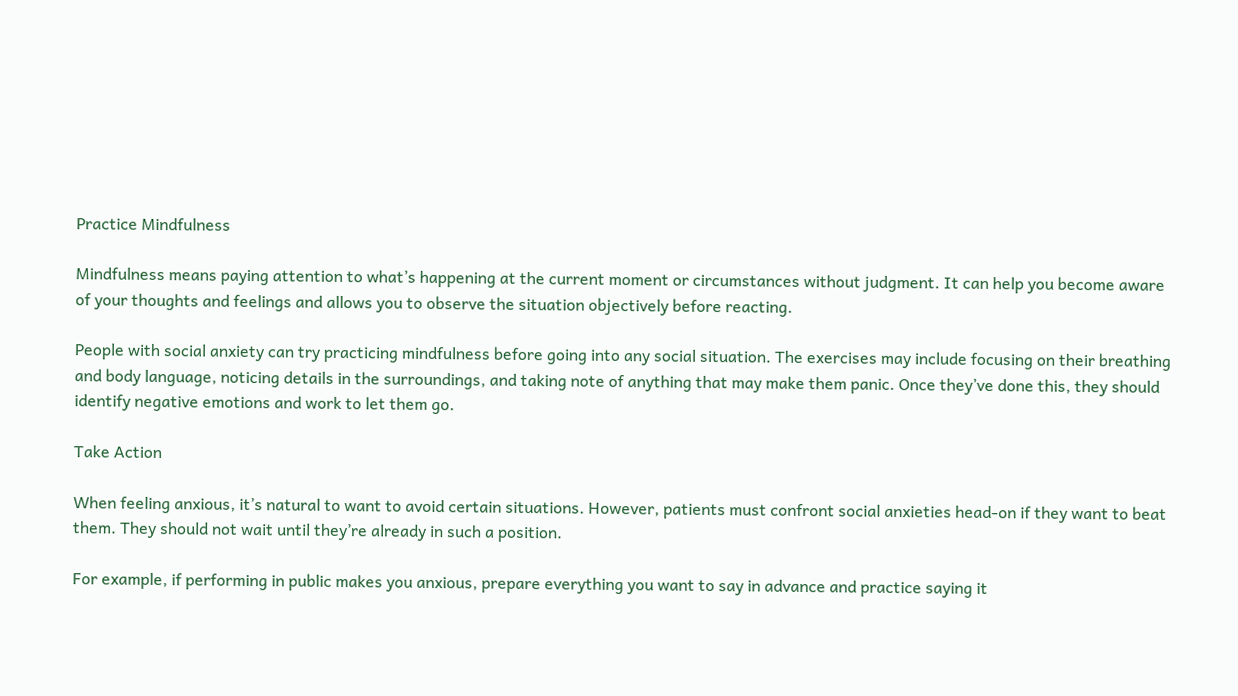Practice Mindfulness

Mindfulness means paying attention to what’s happening at the current moment or circumstances without judgment. It can help you become aware of your thoughts and feelings and allows you to observe the situation objectively before reacting.

People with social anxiety can try practicing mindfulness before going into any social situation. The exercises may include focusing on their breathing and body language, noticing details in the surroundings, and taking note of anything that may make them panic. Once they’ve done this, they should identify negative emotions and work to let them go.

Take Action

When feeling anxious, it’s natural to want to avoid certain situations. However, patients must confront social anxieties head-on if they want to beat them. They should not wait until they’re already in such a position.

For example, if performing in public makes you anxious, prepare everything you want to say in advance and practice saying it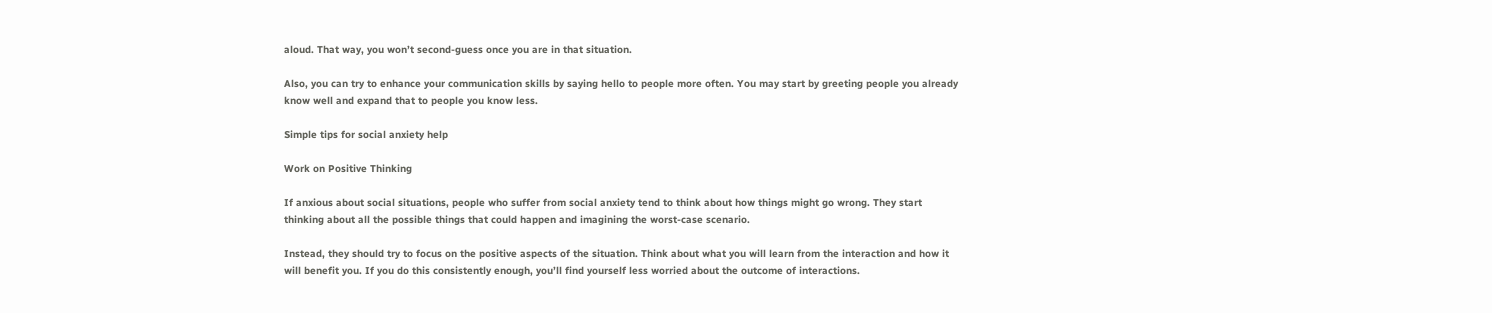aloud. That way, you won’t second-guess once you are in that situation.

Also, you can try to enhance your communication skills by saying hello to people more often. You may start by greeting people you already know well and expand that to people you know less.

Simple tips for social anxiety help

Work on Positive Thinking

If anxious about social situations, people who suffer from social anxiety tend to think about how things might go wrong. They start thinking about all the possible things that could happen and imagining the worst-case scenario.

Instead, they should try to focus on the positive aspects of the situation. Think about what you will learn from the interaction and how it will benefit you. If you do this consistently enough, you’ll find yourself less worried about the outcome of interactions.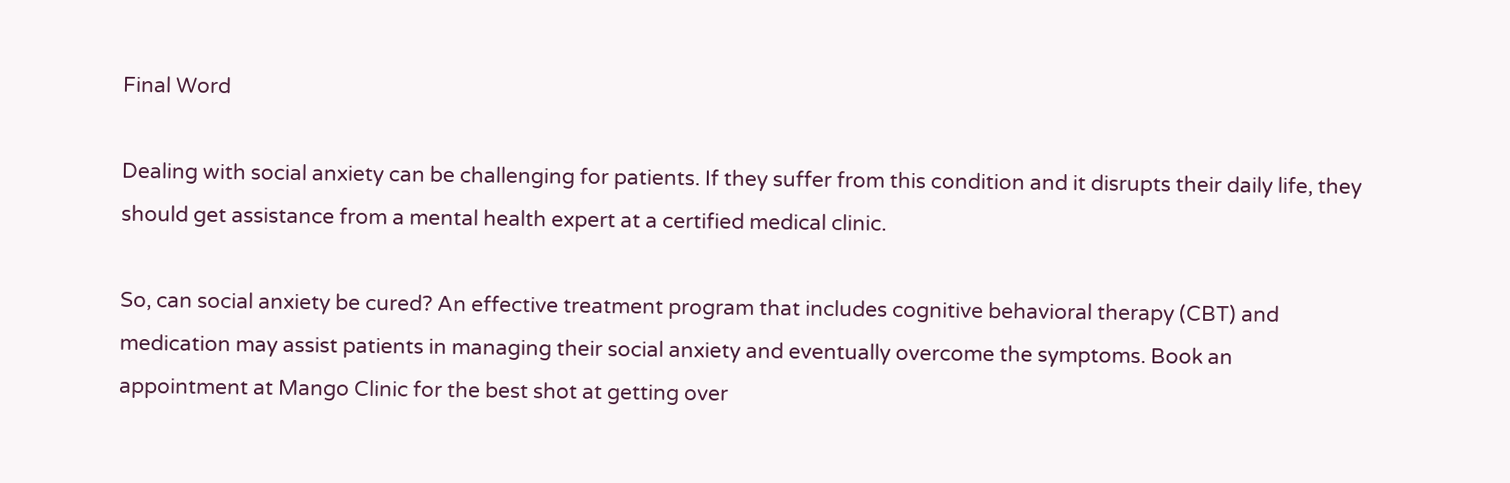Final Word

Dealing with social anxiety can be challenging for patients. If they suffer from this condition and it disrupts their daily life, they should get assistance from a mental health expert at a certified medical clinic.

So, can social anxiety be cured? An effective treatment program that includes cognitive behavioral therapy (CBT) and medication may assist patients in managing their social anxiety and eventually overcome the symptoms. Book an appointment at Mango Clinic for the best shot at getting over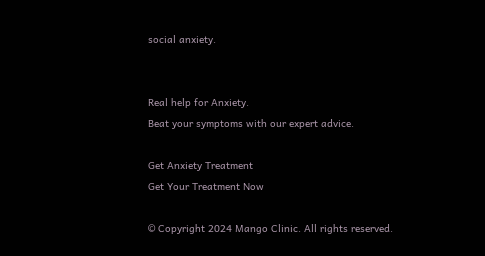social anxiety.


Real help for Anxiety.
Beat your symptoms with our expert advice.

Get Anxiety Treatment
Get Your Treatment Now

© Copyright 2024 Mango Clinic. All rights reserved.